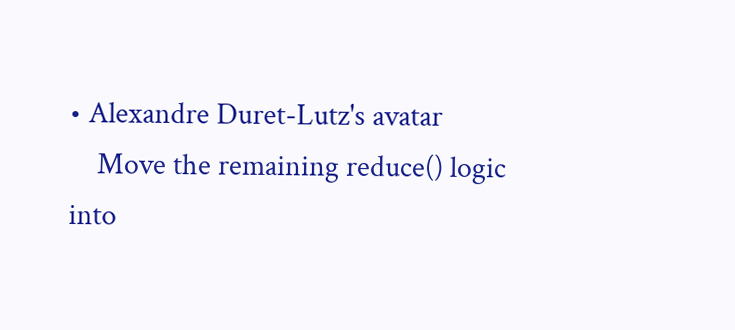• Alexandre Duret-Lutz's avatar
    Move the remaining reduce() logic into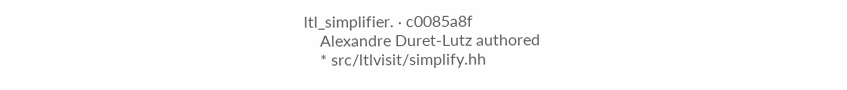ltl_simplifier. · c0085a8f
    Alexandre Duret-Lutz authored
    * src/ltlvisit/simplify.hh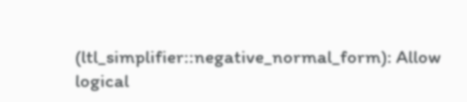(ltl_simplifier::negative_normal_form): Allow logical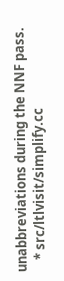unabbreviations during the NNF pass.
    * src/ltlvisit/simplify.cc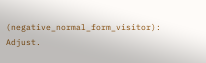(negative_normal_form_visitor): Adjust.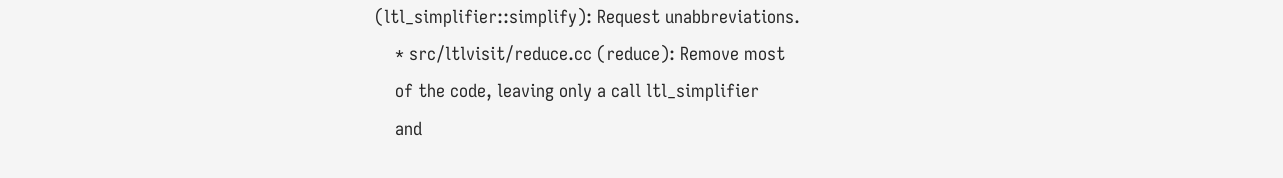(ltl_simplifier::simplify): Request unabbreviations.
    * src/ltlvisit/reduce.cc (reduce): Remove most
    of the code, leaving only a call ltl_simplifier
    and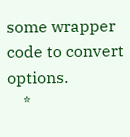some wrapper code to convert options.
    *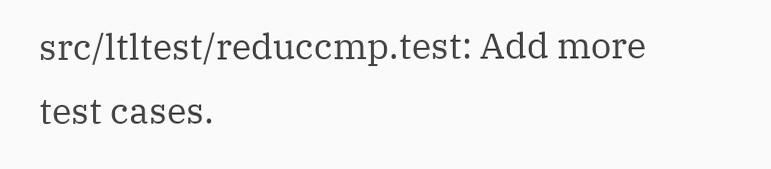src/ltltest/reduccmp.test: Add more test cases.